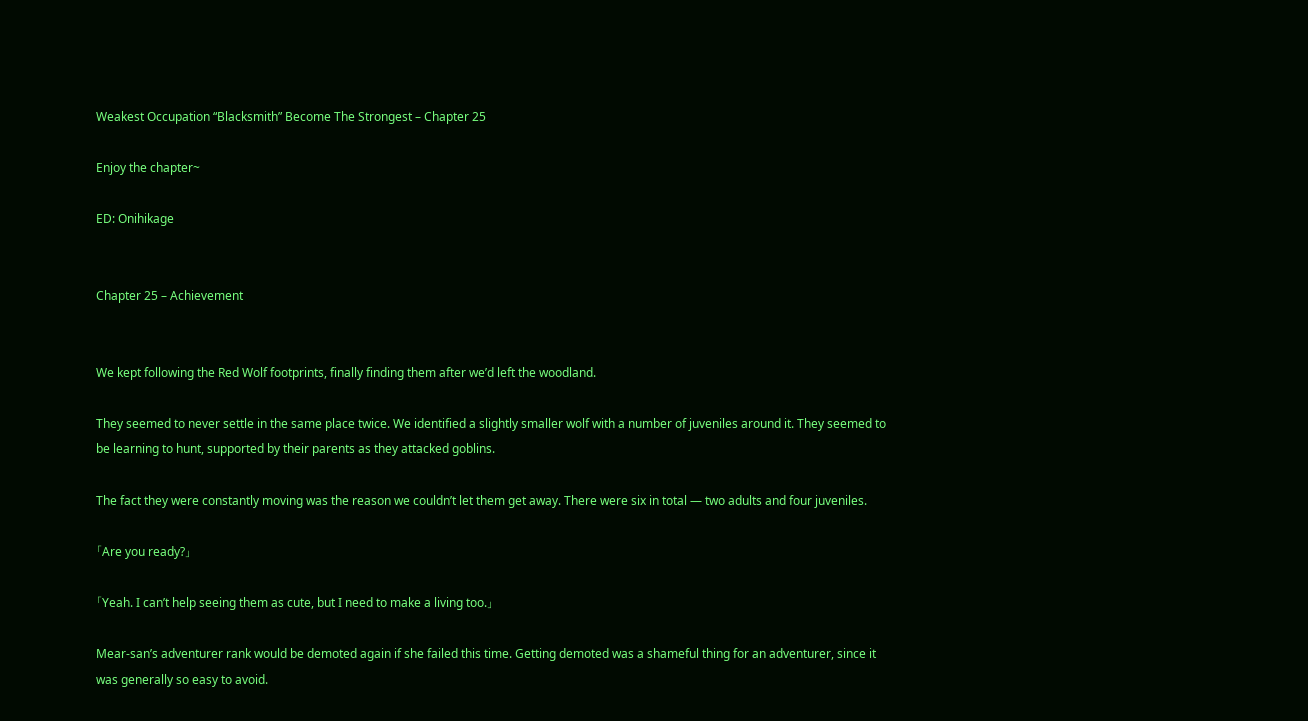Weakest Occupation “Blacksmith” Become The Strongest – Chapter 25

Enjoy the chapter~

ED: Onihikage


Chapter 25 – Achievement


We kept following the Red Wolf footprints, finally finding them after we’d left the woodland.

They seemed to never settle in the same place twice. We identified a slightly smaller wolf with a number of juveniles around it. They seemed to be learning to hunt, supported by their parents as they attacked goblins.

The fact they were constantly moving was the reason we couldn’t let them get away. There were six in total ― two adults and four juveniles.

「Are you ready?」

「Yeah. I can’t help seeing them as cute, but I need to make a living too.」

Mear-san’s adventurer rank would be demoted again if she failed this time. Getting demoted was a shameful thing for an adventurer, since it was generally so easy to avoid.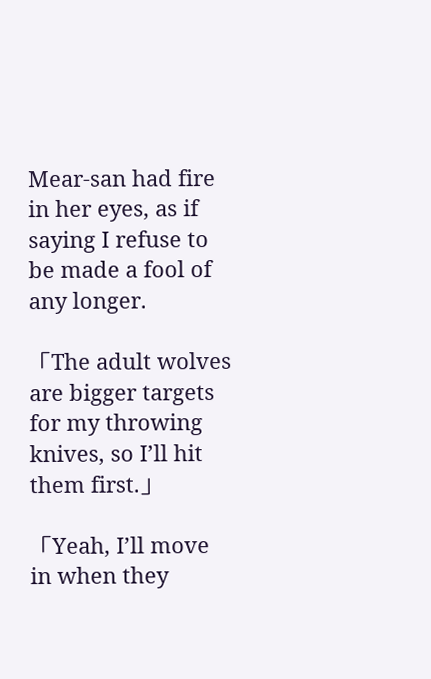Mear-san had fire in her eyes, as if saying I refuse to be made a fool of any longer.

「The adult wolves are bigger targets for my throwing knives, so I’ll hit them first.」

「Yeah, I’ll move in when they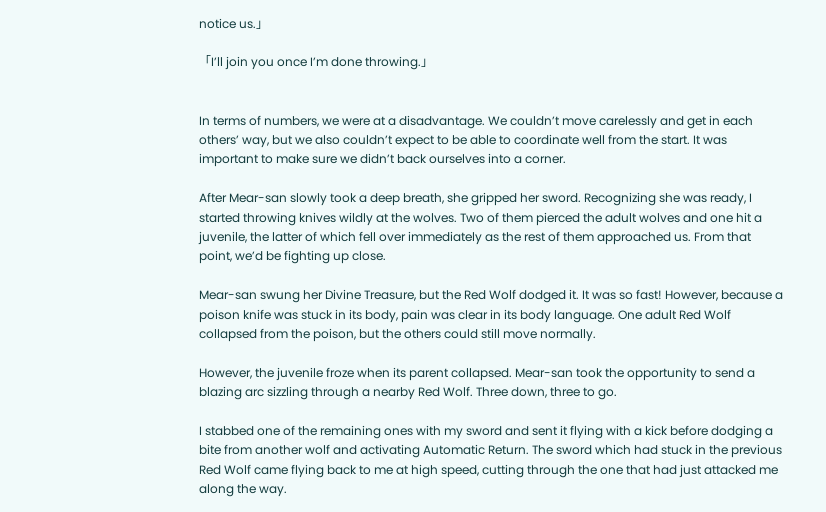notice us.」

「I’ll join you once I’m done throwing.」


In terms of numbers, we were at a disadvantage. We couldn’t move carelessly and get in each others’ way, but we also couldn’t expect to be able to coordinate well from the start. It was important to make sure we didn’t back ourselves into a corner.

After Mear-san slowly took a deep breath, she gripped her sword. Recognizing she was ready, I started throwing knives wildly at the wolves. Two of them pierced the adult wolves and one hit a juvenile, the latter of which fell over immediately as the rest of them approached us. From that point, we’d be fighting up close.

Mear-san swung her Divine Treasure, but the Red Wolf dodged it. It was so fast! However, because a poison knife was stuck in its body, pain was clear in its body language. One adult Red Wolf collapsed from the poison, but the others could still move normally.

However, the juvenile froze when its parent collapsed. Mear-san took the opportunity to send a blazing arc sizzling through a nearby Red Wolf. Three down, three to go.

I stabbed one of the remaining ones with my sword and sent it flying with a kick before dodging a bite from another wolf and activating Automatic Return. The sword which had stuck in the previous Red Wolf came flying back to me at high speed, cutting through the one that had just attacked me along the way.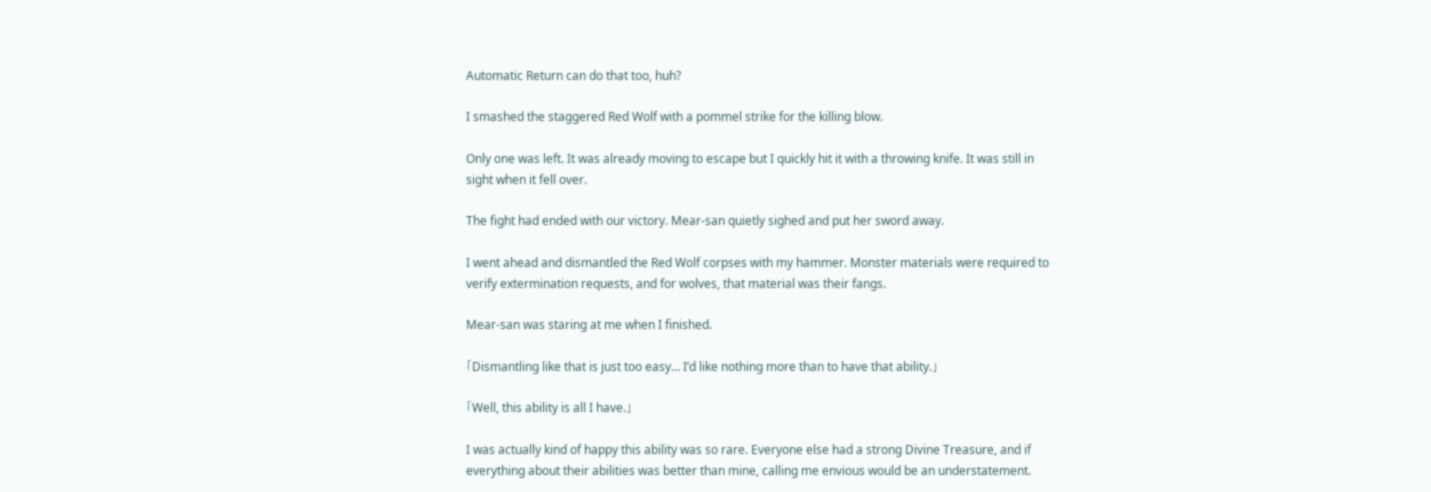Automatic Return can do that too, huh?

I smashed the staggered Red Wolf with a pommel strike for the killing blow.

Only one was left. It was already moving to escape but I quickly hit it with a throwing knife. It was still in sight when it fell over.

The fight had ended with our victory. Mear-san quietly sighed and put her sword away.

I went ahead and dismantled the Red Wolf corpses with my hammer. Monster materials were required to verify extermination requests, and for wolves, that material was their fangs.

Mear-san was staring at me when I finished.

「Dismantling like that is just too easy… I’d like nothing more than to have that ability.」

「Well, this ability is all I have.」

I was actually kind of happy this ability was so rare. Everyone else had a strong Divine Treasure, and if everything about their abilities was better than mine, calling me envious would be an understatement.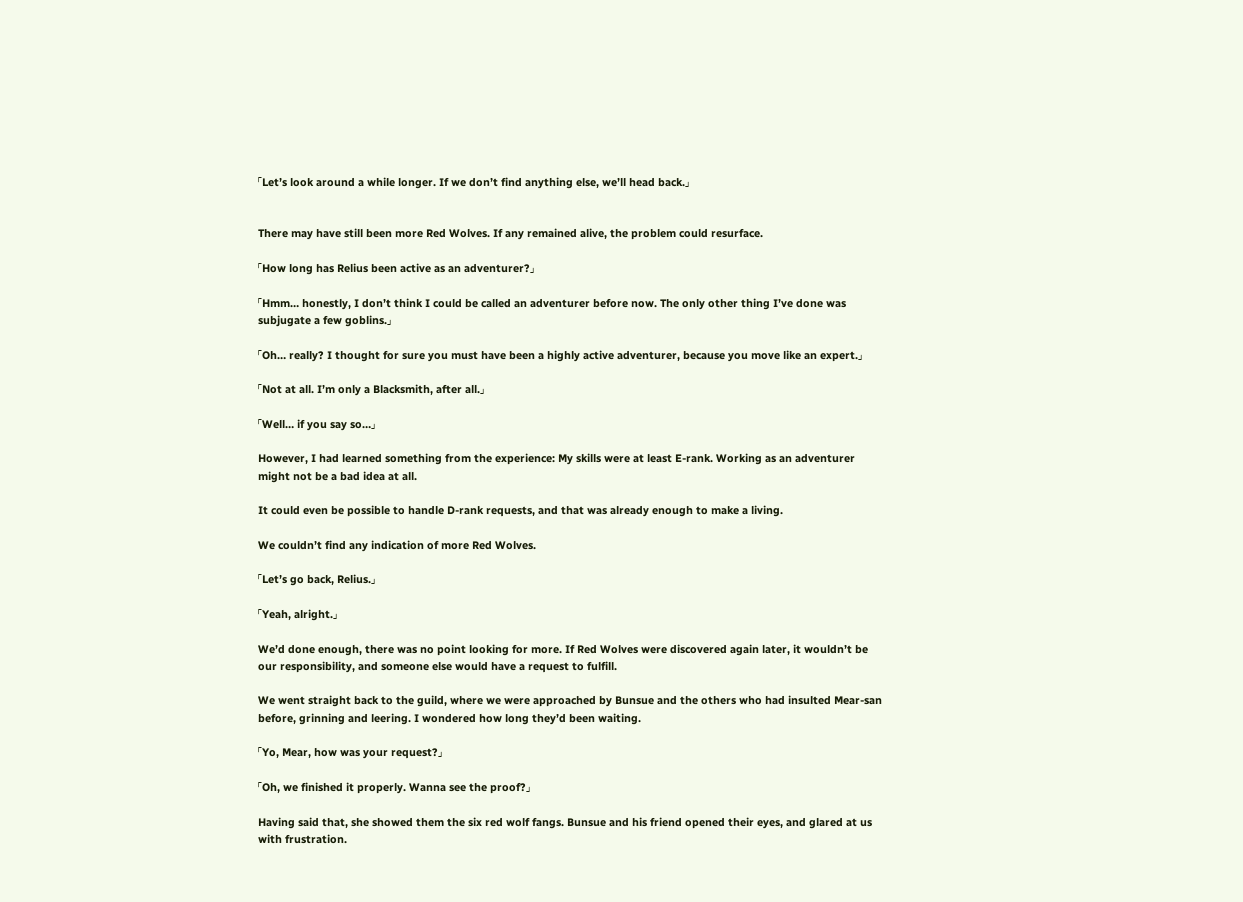「Let’s look around a while longer. If we don’t find anything else, we’ll head back.」


There may have still been more Red Wolves. If any remained alive, the problem could resurface.

「How long has Relius been active as an adventurer?」

「Hmm… honestly, I don’t think I could be called an adventurer before now. The only other thing I’ve done was subjugate a few goblins.」

「Oh… really? I thought for sure you must have been a highly active adventurer, because you move like an expert.」

「Not at all. I’m only a Blacksmith, after all.」

「Well… if you say so…」

However, I had learned something from the experience: My skills were at least E-rank. Working as an adventurer might not be a bad idea at all.

It could even be possible to handle D-rank requests, and that was already enough to make a living.

We couldn’t find any indication of more Red Wolves.

「Let’s go back, Relius.」

「Yeah, alright.」

We’d done enough, there was no point looking for more. If Red Wolves were discovered again later, it wouldn’t be our responsibility, and someone else would have a request to fulfill.

We went straight back to the guild, where we were approached by Bunsue and the others who had insulted Mear-san before, grinning and leering. I wondered how long they’d been waiting.

「Yo, Mear, how was your request?」

「Oh, we finished it properly. Wanna see the proof?」

Having said that, she showed them the six red wolf fangs. Bunsue and his friend opened their eyes, and glared at us with frustration.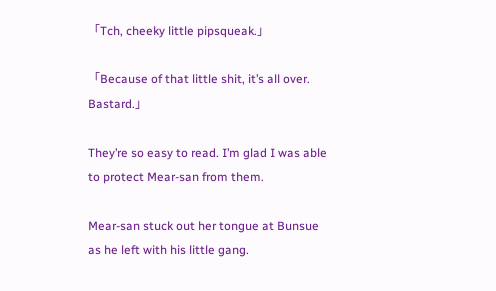「Tch, cheeky little pipsqueak.」

「Because of that little shit, it’s all over. Bastard.」

They’re so easy to read. I’m glad I was able to protect Mear-san from them.

Mear-san stuck out her tongue at Bunsue as he left with his little gang.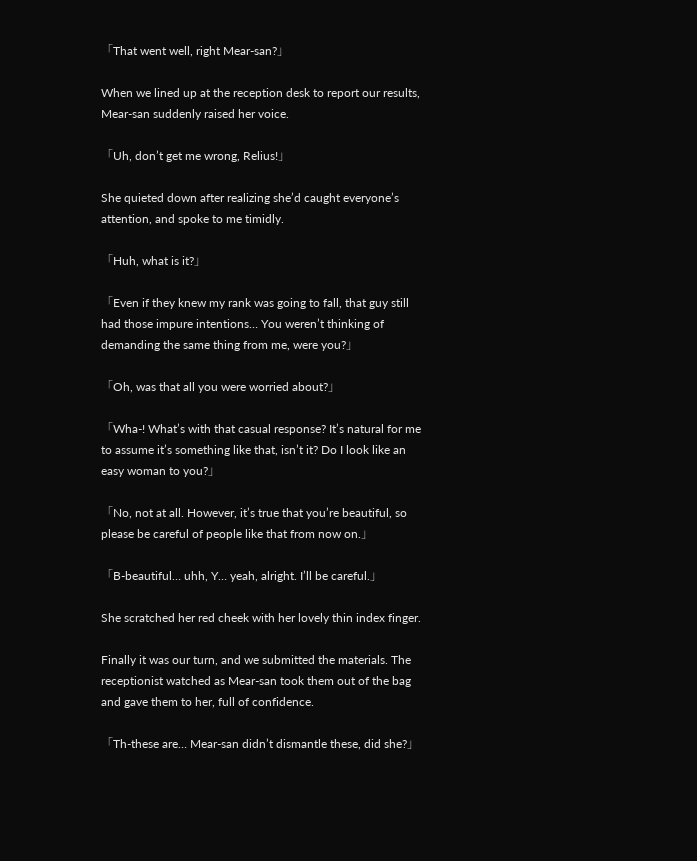「That went well, right Mear-san?」

When we lined up at the reception desk to report our results, Mear-san suddenly raised her voice.

「Uh, don’t get me wrong, Relius!」

She quieted down after realizing she’d caught everyone’s attention, and spoke to me timidly.

「Huh, what is it?」

「Even if they knew my rank was going to fall, that guy still had those impure intentions… You weren’t thinking of demanding the same thing from me, were you?」

「Oh, was that all you were worried about?」

「Wha-! What’s with that casual response? It’s natural for me to assume it’s something like that, isn’t it? Do I look like an easy woman to you?」

「No, not at all. However, it’s true that you’re beautiful, so please be careful of people like that from now on.」

「B-beautiful… uhh, Y… yeah, alright. I’ll be careful.」

She scratched her red cheek with her lovely thin index finger.

Finally it was our turn, and we submitted the materials. The receptionist watched as Mear-san took them out of the bag and gave them to her, full of confidence.

「Th-these are… Mear-san didn’t dismantle these, did she?」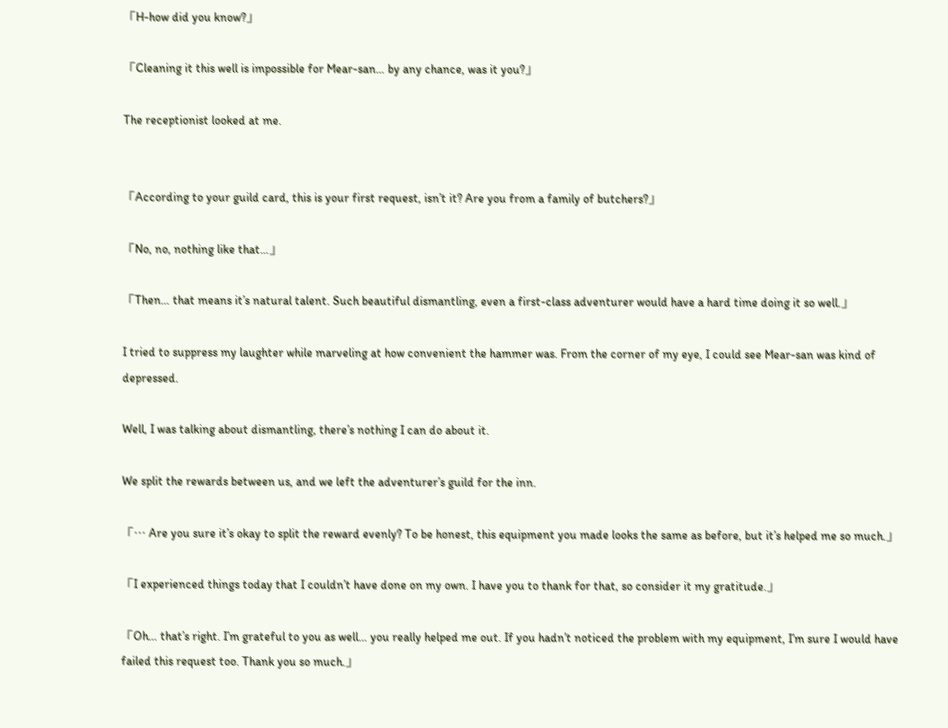「H-how did you know?」

「Cleaning it this well is impossible for Mear-san… by any chance, was it you?」

The receptionist looked at me.


「According to your guild card, this is your first request, isn’t it? Are you from a family of butchers?」

「No, no, nothing like that…」

「Then… that means it’s natural talent. Such beautiful dismantling, even a first-class adventurer would have a hard time doing it so well.」

I tried to suppress my laughter while marveling at how convenient the hammer was. From the corner of my eye, I could see Mear-san was kind of depressed.

Well, I was talking about dismantling, there’s nothing I can do about it.

We split the rewards between us, and we left the adventurer’s guild for the inn.

「… Are you sure it’s okay to split the reward evenly? To be honest, this equipment you made looks the same as before, but it’s helped me so much.」

「I experienced things today that I couldn’t have done on my own. I have you to thank for that, so consider it my gratitude.」

「Oh… that’s right. I’m grateful to you as well… you really helped me out. If you hadn’t noticed the problem with my equipment, I’m sure I would have failed this request too. Thank you so much.」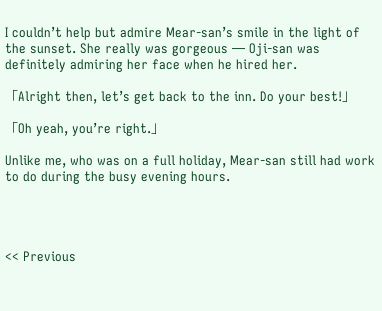I couldn’t help but admire Mear-san’s smile in the light of the sunset. She really was gorgeous ― Oji-san was definitely admiring her face when he hired her.

「Alright then, let’s get back to the inn. Do your best!」

「Oh yeah, you’re right.」

Unlike me, who was on a full holiday, Mear-san still had work to do during the busy evening hours.




<< Previous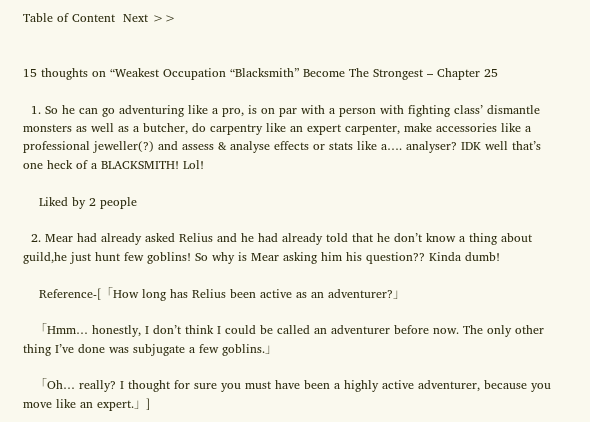Table of Content  Next >>


15 thoughts on “Weakest Occupation “Blacksmith” Become The Strongest – Chapter 25

  1. So he can go adventuring like a pro, is on par with a person with fighting class’ dismantle monsters as well as a butcher, do carpentry like an expert carpenter, make accessories like a professional jeweller(?) and assess & analyse effects or stats like a…. analyser? IDK well that’s one heck of a BLACKSMITH! Lol!

    Liked by 2 people

  2. Mear had already asked Relius and he had already told that he don’t know a thing about guild,he just hunt few goblins! So why is Mear asking him his question?? Kinda dumb!

    Reference-[「How long has Relius been active as an adventurer?」

    「Hmm… honestly, I don’t think I could be called an adventurer before now. The only other thing I’ve done was subjugate a few goblins.」

    「Oh… really? I thought for sure you must have been a highly active adventurer, because you move like an expert.」]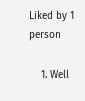Liked by 1 person

    1. Well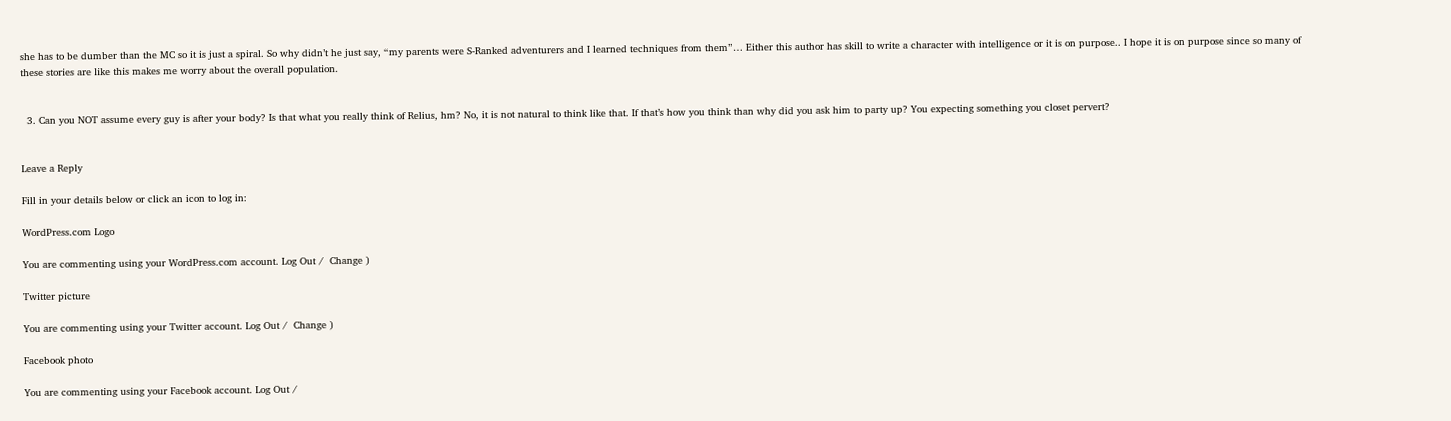she has to be dumber than the MC so it is just a spiral. So why didn’t he just say, “my parents were S-Ranked adventurers and I learned techniques from them”… Either this author has skill to write a character with intelligence or it is on purpose.. I hope it is on purpose since so many of these stories are like this makes me worry about the overall population.


  3. Can you NOT assume every guy is after your body? Is that what you really think of Relius, hm? No, it is not natural to think like that. If that’s how you think than why did you ask him to party up? You expecting something you closet pervert?


Leave a Reply

Fill in your details below or click an icon to log in:

WordPress.com Logo

You are commenting using your WordPress.com account. Log Out /  Change )

Twitter picture

You are commenting using your Twitter account. Log Out /  Change )

Facebook photo

You are commenting using your Facebook account. Log Out /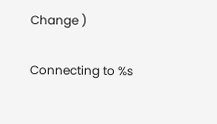Change )

Connecting to %s